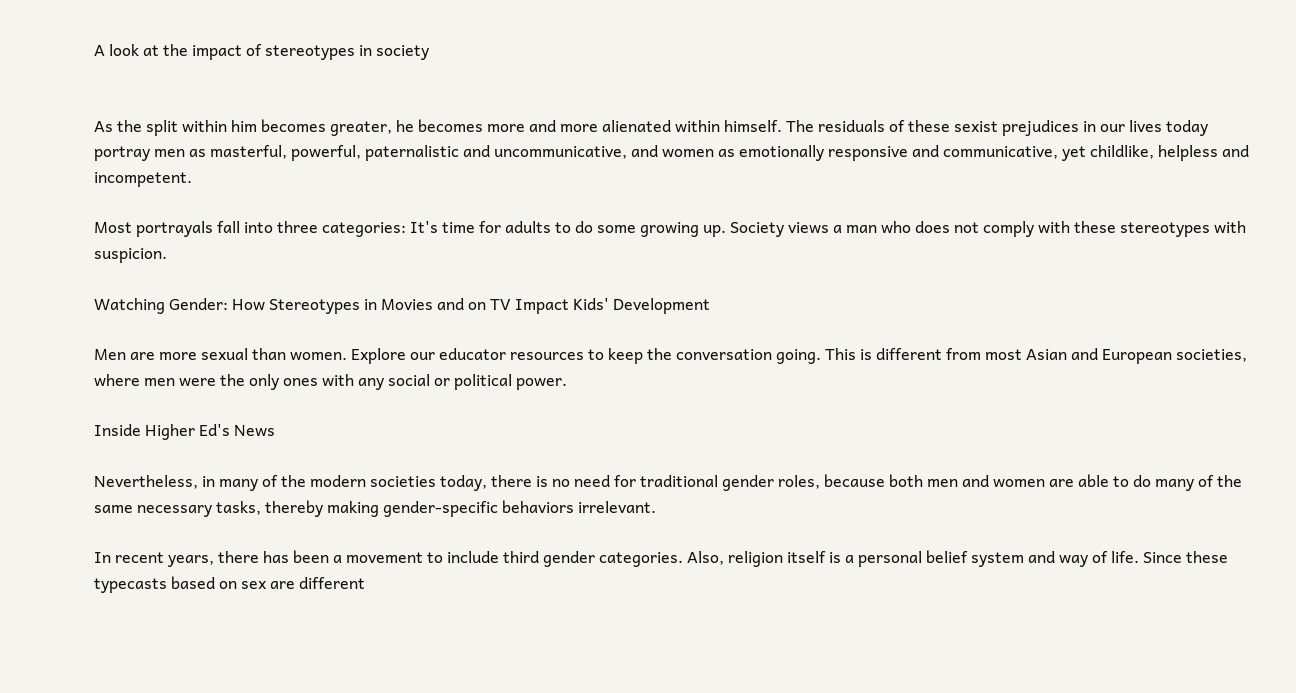A look at the impact of stereotypes in society


As the split within him becomes greater, he becomes more and more alienated within himself. The residuals of these sexist prejudices in our lives today portray men as masterful, powerful, paternalistic and uncommunicative, and women as emotionally responsive and communicative, yet childlike, helpless and incompetent.

Most portrayals fall into three categories: It's time for adults to do some growing up. Society views a man who does not comply with these stereotypes with suspicion.

Watching Gender: How Stereotypes in Movies and on TV Impact Kids' Development

Men are more sexual than women. Explore our educator resources to keep the conversation going. This is different from most Asian and European societies, where men were the only ones with any social or political power.

Inside Higher Ed's News

Nevertheless, in many of the modern societies today, there is no need for traditional gender roles, because both men and women are able to do many of the same necessary tasks, thereby making gender-specific behaviors irrelevant.

In recent years, there has been a movement to include third gender categories. Also, religion itself is a personal belief system and way of life. Since these typecasts based on sex are different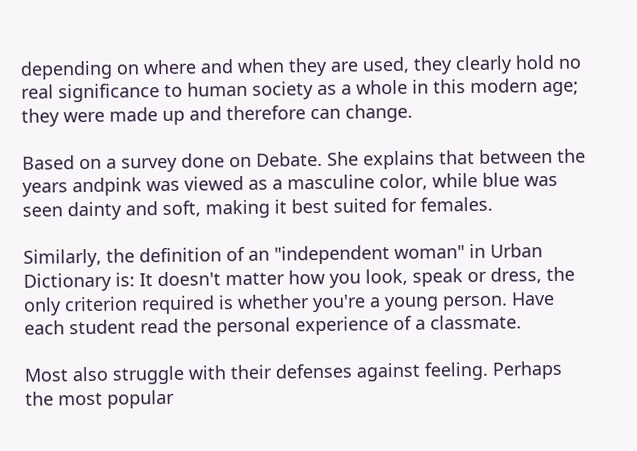depending on where and when they are used, they clearly hold no real significance to human society as a whole in this modern age; they were made up and therefore can change.

Based on a survey done on Debate. She explains that between the years andpink was viewed as a masculine color, while blue was seen dainty and soft, making it best suited for females.

Similarly, the definition of an "independent woman" in Urban Dictionary is: It doesn't matter how you look, speak or dress, the only criterion required is whether you're a young person. Have each student read the personal experience of a classmate.

Most also struggle with their defenses against feeling. Perhaps the most popular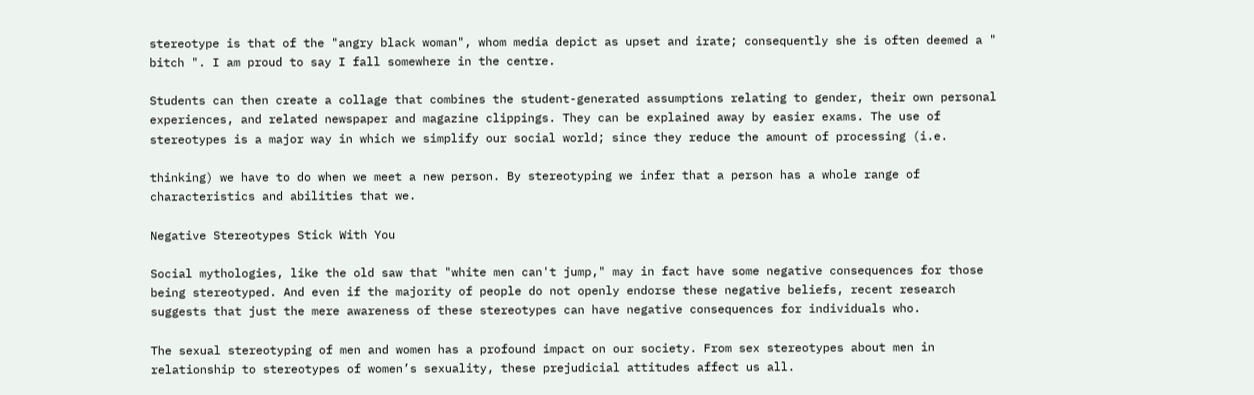stereotype is that of the "angry black woman", whom media depict as upset and irate; consequently she is often deemed a " bitch ". I am proud to say I fall somewhere in the centre.

Students can then create a collage that combines the student-generated assumptions relating to gender, their own personal experiences, and related newspaper and magazine clippings. They can be explained away by easier exams. The use of stereotypes is a major way in which we simplify our social world; since they reduce the amount of processing (i.e.

thinking) we have to do when we meet a new person. By stereotyping we infer that a person has a whole range of characteristics and abilities that we.

Negative Stereotypes Stick With You

Social mythologies, like the old saw that "white men can't jump," may in fact have some negative consequences for those being stereotyped. And even if the majority of people do not openly endorse these negative beliefs, recent research suggests that just the mere awareness of these stereotypes can have negative consequences for individuals who.

The sexual stereotyping of men and women has a profound impact on our society. From sex stereotypes about men in relationship to stereotypes of women’s sexuality, these prejudicial attitudes affect us all.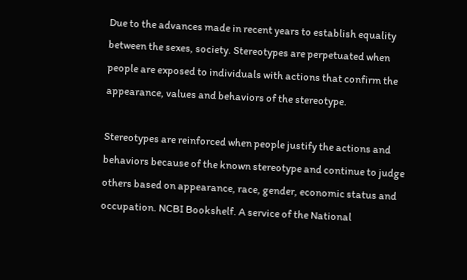Due to the advances made in recent years to establish equality between the sexes, society. Stereotypes are perpetuated when people are exposed to individuals with actions that confirm the appearance, values and behaviors of the stereotype.

Stereotypes are reinforced when people justify the actions and behaviors because of the known stereotype and continue to judge others based on appearance, race, gender, economic status and occupation. NCBI Bookshelf. A service of the National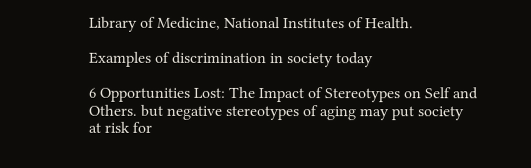Library of Medicine, National Institutes of Health.

Examples of discrimination in society today

6 Opportunities Lost: The Impact of Stereotypes on Self and Others. but negative stereotypes of aging may put society at risk for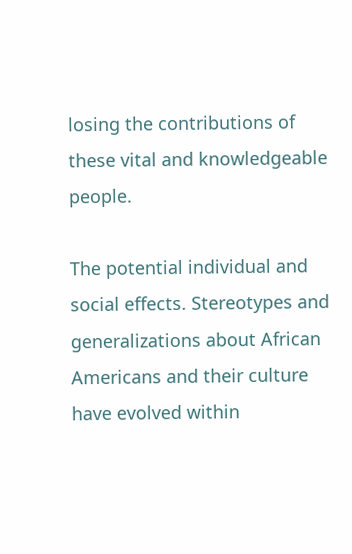losing the contributions of these vital and knowledgeable people.

The potential individual and social effects. Stereotypes and generalizations about African Americans and their culture have evolved within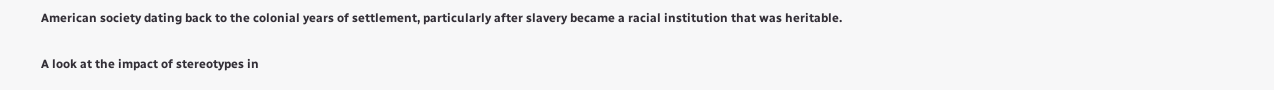American society dating back to the colonial years of settlement, particularly after slavery became a racial institution that was heritable.

A look at the impact of stereotypes in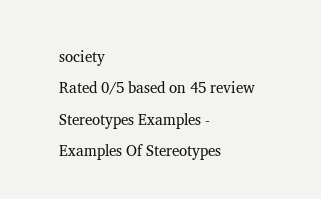society
Rated 0/5 based on 45 review
Stereotypes Examples - Examples Of Stereotypes